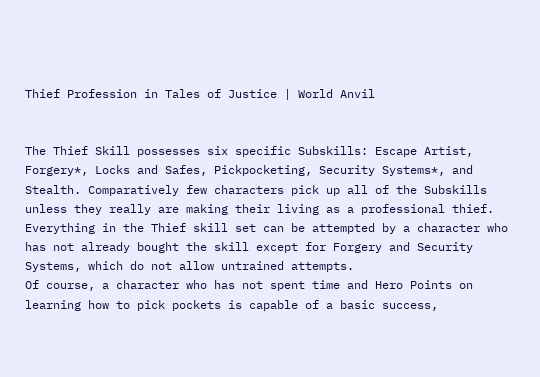Thief Profession in Tales of Justice | World Anvil


The Thief Skill possesses six specific Subskills: Escape Artist, Forgery*, Locks and Safes, Pickpocketing, Security Systems*, and Stealth. Comparatively few characters pick up all of the Subskills unless they really are making their living as a professional thief. Everything in the Thief skill set can be attempted by a character who has not already bought the skill except for Forgery and Security Systems, which do not allow untrained attempts.
Of course, a character who has not spent time and Hero Points on learning how to pick pockets is capable of a basic success,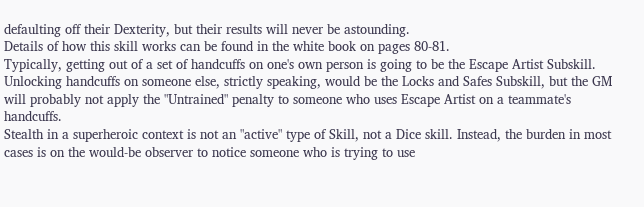defaulting off their Dexterity, but their results will never be astounding.
Details of how this skill works can be found in the white book on pages 80-81.
Typically, getting out of a set of handcuffs on one's own person is going to be the Escape Artist Subskill. Unlocking handcuffs on someone else, strictly speaking, would be the Locks and Safes Subskill, but the GM will probably not apply the "Untrained" penalty to someone who uses Escape Artist on a teammate's handcuffs.
Stealth in a superheroic context is not an "active" type of Skill, not a Dice skill. Instead, the burden in most cases is on the would-be observer to notice someone who is trying to use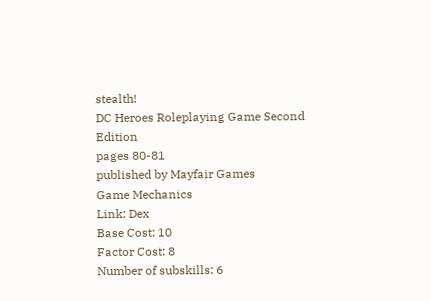stealth!
DC Heroes Roleplaying Game Second Edition
pages 80-81
published by Mayfair Games
Game Mechanics
Link: Dex
Base Cost: 10
Factor Cost: 8
Number of subskills: 6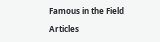Famous in the Field

Articles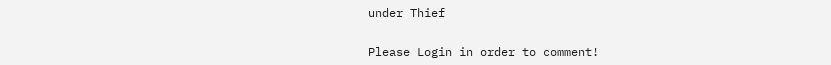under Thief


Please Login in order to comment!